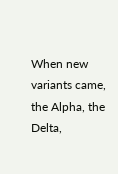When new variants came, the Alpha, the Delta,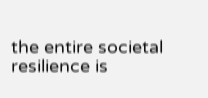the entire societal resilience is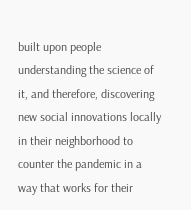built upon people understanding the science of it, and therefore, discovering new social innovations locally in their neighborhood to counter the pandemic in a way that works for their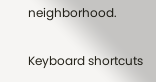neighborhood.

Keyboard shortcuts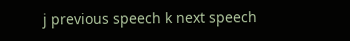j previous speech k next speech